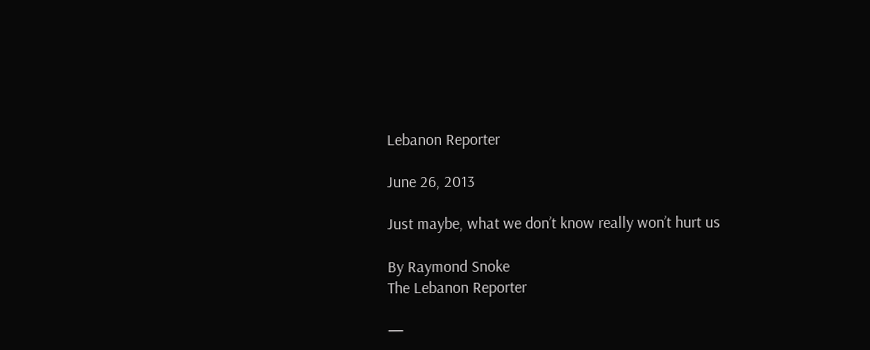Lebanon Reporter

June 26, 2013

Just maybe, what we don’t know really won’t hurt us

By Raymond Snoke
The Lebanon Reporter

—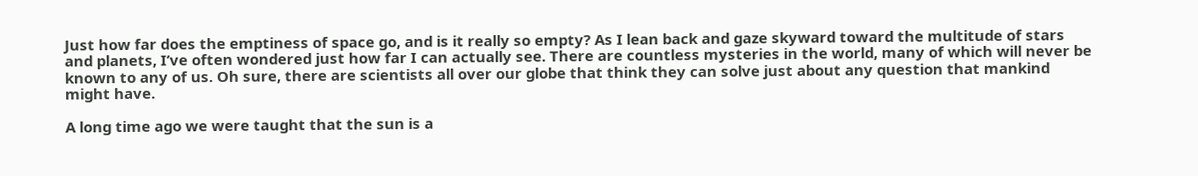Just how far does the emptiness of space go, and is it really so empty? As I lean back and gaze skyward toward the multitude of stars and planets, I’ve often wondered just how far I can actually see. There are countless mysteries in the world, many of which will never be known to any of us. Oh sure, there are scientists all over our globe that think they can solve just about any question that mankind might have.

A long time ago we were taught that the sun is a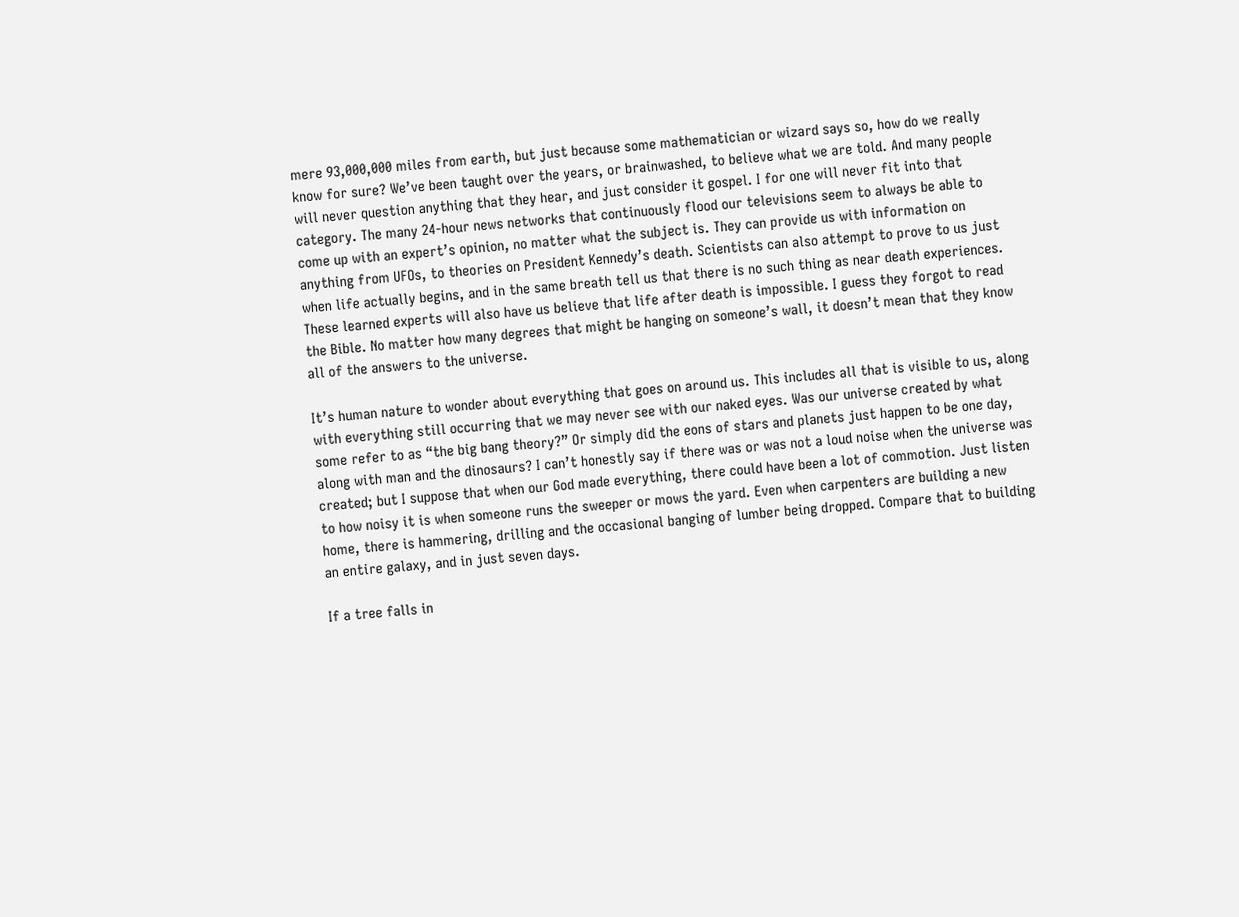mere 93,000,000 miles from earth, but just because some mathematician or wizard says so, how do we really know for sure? We’ve been taught over the years, or brainwashed, to believe what we are told. And many people will never question anything that they hear, and just consider it gospel. I for one will never fit into that category. The many 24-hour news networks that continuously flood our televisions seem to always be able to come up with an expert’s opinion, no matter what the subject is. They can provide us with information on anything from UFOs, to theories on President Kennedy’s death. Scientists can also attempt to prove to us just when life actually begins, and in the same breath tell us that there is no such thing as near death experiences. These learned experts will also have us believe that life after death is impossible. I guess they forgot to read the Bible. No matter how many degrees that might be hanging on someone’s wall, it doesn’t mean that they know all of the answers to the universe.

It’s human nature to wonder about everything that goes on around us. This includes all that is visible to us, along with everything still occurring that we may never see with our naked eyes. Was our universe created by what some refer to as “the big bang theory?” Or simply did the eons of stars and planets just happen to be one day, along with man and the dinosaurs? I can’t honestly say if there was or was not a loud noise when the universe was created; but I suppose that when our God made everything, there could have been a lot of commotion. Just listen to how noisy it is when someone runs the sweeper or mows the yard. Even when carpenters are building a new home, there is hammering, drilling and the occasional banging of lumber being dropped. Compare that to building an entire galaxy, and in just seven days.

If a tree falls in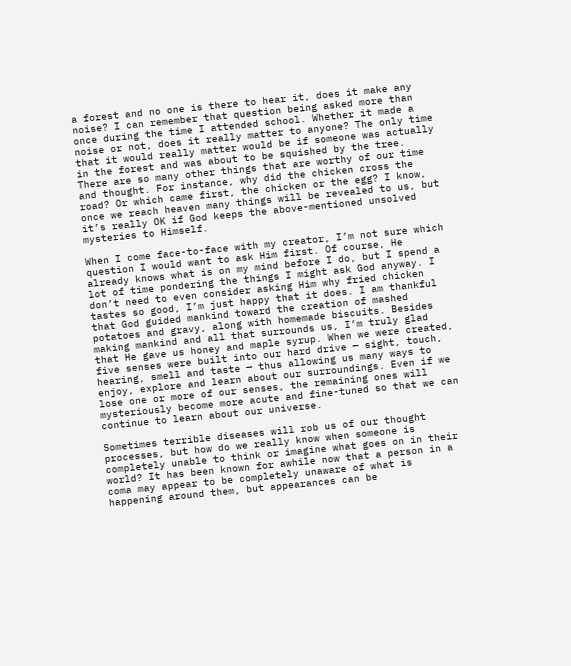a forest and no one is there to hear it, does it make any noise? I can remember that question being asked more than once during the time I attended school. Whether it made a noise or not, does it really matter to anyone? The only time that it would really matter would be if someone was actually in the forest and was about to be squished by the tree. There are so many other things that are worthy of our time and thought. For instance, why did the chicken cross the road? Or which came first, the chicken or the egg? I know, once we reach heaven many things will be revealed to us, but it’s really OK if God keeps the above-mentioned unsolved mysteries to Himself.

When I come face-to-face with my creator, I’m not sure which question I would want to ask Him first. Of course, He already knows what is on my mind before I do, but I spend a lot of time pondering the things I might ask God anyway. I don’t need to even consider asking Him why fried chicken tastes so good, I’m just happy that it does. I am thankful that God guided mankind toward the creation of mashed potatoes and gravy, along with homemade biscuits. Besides making mankind and all that surrounds us, I’m truly glad that He gave us honey and maple syrup. When we were created, five senses were built into our hard drive — sight, touch, hearing, smell and taste — thus allowing us many ways to enjoy, explore and learn about our surroundings. Even if we lose one or more of our senses, the remaining ones will mysteriously become more acute and fine-tuned so that we can continue to learn about our universe.

Sometimes terrible diseases will rob us of our thought processes, but how do we really know when someone is completely unable to think or imagine what goes on in their world? It has been known for awhile now that a person in a coma may appear to be completely unaware of what is happening around them, but appearances can be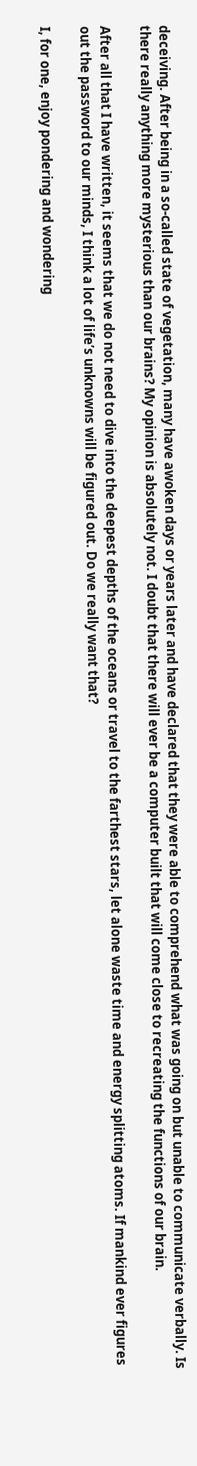deceiving. After being in a so-called state of vegetation, many have awoken days or years later and have declared that they were able to comprehend what was going on but unable to communicate verbally. Is there really anything more mysterious than our brains? My opinion is absolutely not. I doubt that there will ever be a computer built that will come close to recreating the functions of our brain.

After all that I have written, it seems that we do not need to dive into the deepest depths of the oceans or travel to the farthest stars, let alone waste time and energy splitting atoms. If mankind ever figures out the password to our minds, I think a lot of life’s unknowns will be figured out. Do we really want that?

I, for one, enjoy pondering and wondering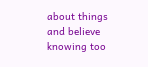about things and believe knowing too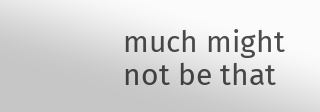much might not be that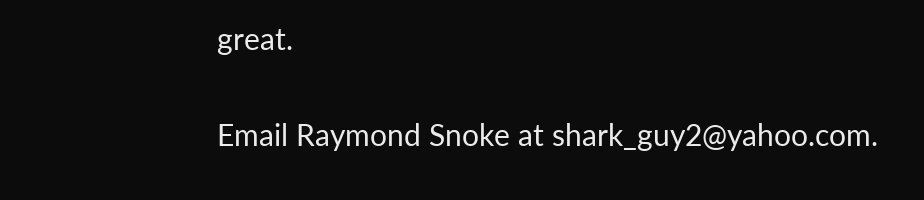great.

Email Raymond Snoke at shark_guy2@yahoo.com.